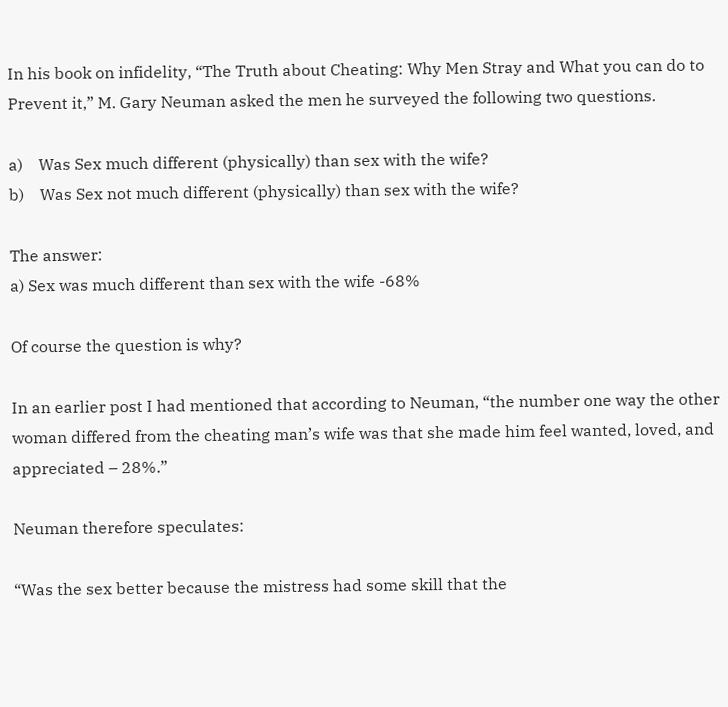In his book on infidelity, “The Truth about Cheating: Why Men Stray and What you can do to Prevent it,” M. Gary Neuman asked the men he surveyed the following two questions.

a)    Was Sex much different (physically) than sex with the wife?
b)    Was Sex not much different (physically) than sex with the wife?

The answer:
a) Sex was much different than sex with the wife -68%

Of course the question is why?

In an earlier post I had mentioned that according to Neuman, “the number one way the other woman differed from the cheating man’s wife was that she made him feel wanted, loved, and appreciated – 28%.”

Neuman therefore speculates:

“Was the sex better because the mistress had some skill that the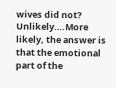wives did not? Unlikely….More likely, the answer is that the emotional part of the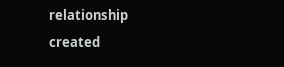relationship created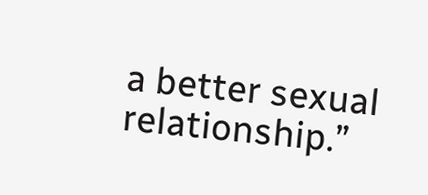a better sexual relationship.”